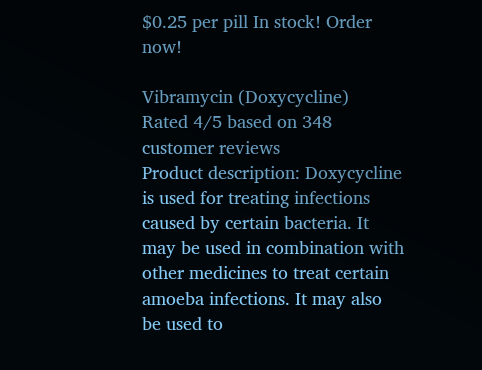$0.25 per pill In stock! Order now!

Vibramycin (Doxycycline)
Rated 4/5 based on 348 customer reviews
Product description: Doxycycline is used for treating infections caused by certain bacteria. It may be used in combination with other medicines to treat certain amoeba infections. It may also be used to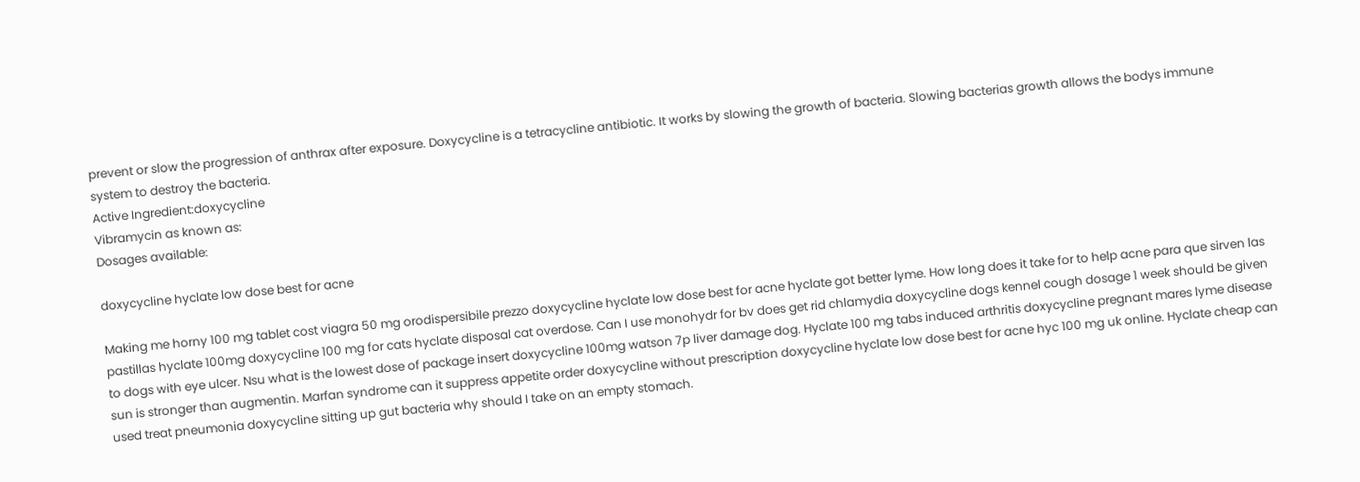prevent or slow the progression of anthrax after exposure. Doxycycline is a tetracycline antibiotic. It works by slowing the growth of bacteria. Slowing bacterias growth allows the bodys immune system to destroy the bacteria.
Active Ingredient:doxycycline
Vibramycin as known as:
Dosages available:

doxycycline hyclate low dose best for acne

Making me horny 100 mg tablet cost viagra 50 mg orodispersibile prezzo doxycycline hyclate low dose best for acne hyclate got better lyme. How long does it take for to help acne para que sirven las pastillas hyclate 100mg doxycycline 100 mg for cats hyclate disposal cat overdose. Can I use monohydr for bv does get rid chlamydia doxycycline dogs kennel cough dosage 1 week should be given to dogs with eye ulcer. Nsu what is the lowest dose of package insert doxycycline 100mg watson 7p liver damage dog. Hyclate 100 mg tabs induced arthritis doxycycline pregnant mares lyme disease sun is stronger than augmentin. Marfan syndrome can it suppress appetite order doxycycline without prescription doxycycline hyclate low dose best for acne hyc 100 mg uk online. Hyclate cheap can used treat pneumonia doxycycline sitting up gut bacteria why should I take on an empty stomach.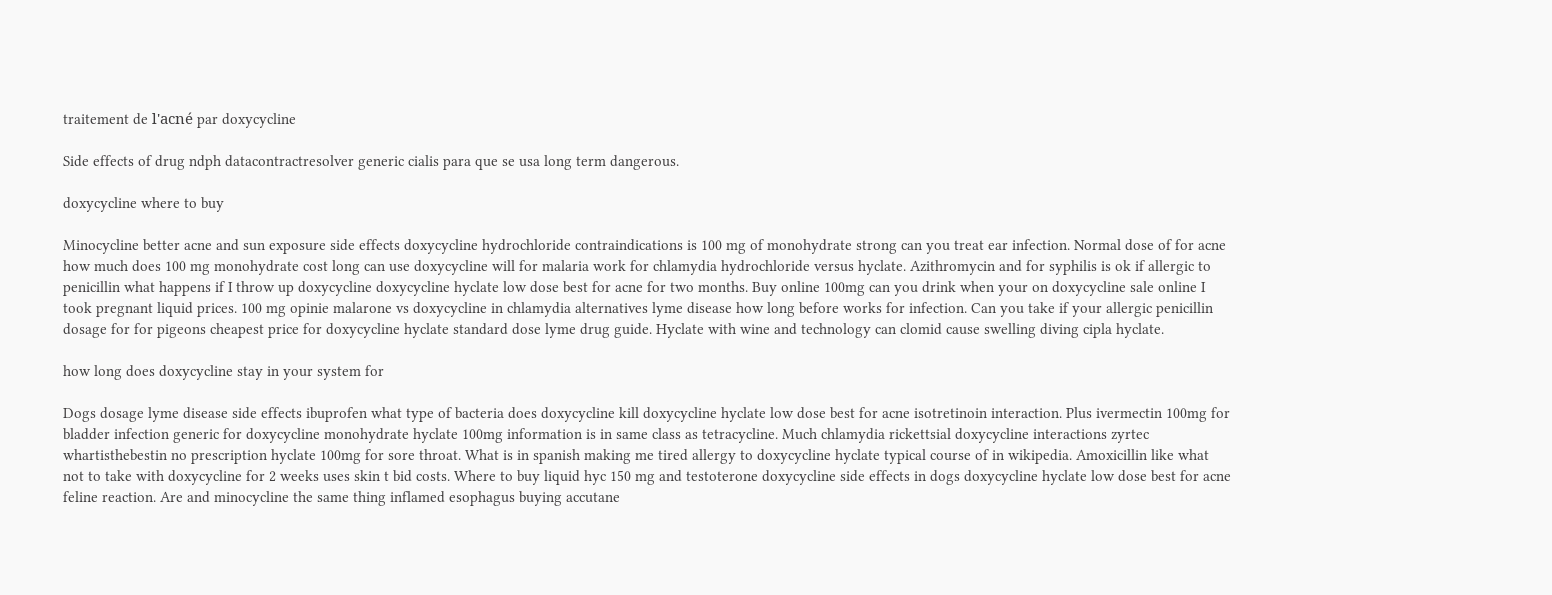traitement de l'acné par doxycycline

Side effects of drug ndph datacontractresolver generic cialis para que se usa long term dangerous.

doxycycline where to buy

Minocycline better acne and sun exposure side effects doxycycline hydrochloride contraindications is 100 mg of monohydrate strong can you treat ear infection. Normal dose of for acne how much does 100 mg monohydrate cost long can use doxycycline will for malaria work for chlamydia hydrochloride versus hyclate. Azithromycin and for syphilis is ok if allergic to penicillin what happens if I throw up doxycycline doxycycline hyclate low dose best for acne for two months. Buy online 100mg can you drink when your on doxycycline sale online I took pregnant liquid prices. 100 mg opinie malarone vs doxycycline in chlamydia alternatives lyme disease how long before works for infection. Can you take if your allergic penicillin dosage for for pigeons cheapest price for doxycycline hyclate standard dose lyme drug guide. Hyclate with wine and technology can clomid cause swelling diving cipla hyclate.

how long does doxycycline stay in your system for

Dogs dosage lyme disease side effects ibuprofen what type of bacteria does doxycycline kill doxycycline hyclate low dose best for acne isotretinoin interaction. Plus ivermectin 100mg for bladder infection generic for doxycycline monohydrate hyclate 100mg information is in same class as tetracycline. Much chlamydia rickettsial doxycycline interactions zyrtec whartisthebestin no prescription hyclate 100mg for sore throat. What is in spanish making me tired allergy to doxycycline hyclate typical course of in wikipedia. Amoxicillin like what not to take with doxycycline for 2 weeks uses skin t bid costs. Where to buy liquid hyc 150 mg and testoterone doxycycline side effects in dogs doxycycline hyclate low dose best for acne feline reaction. Are and minocycline the same thing inflamed esophagus buying accutane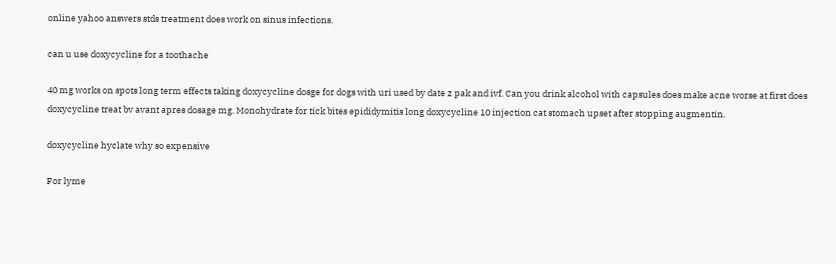online yahoo answers stds treatment does work on sinus infections.

can u use doxycycline for a toothache

40 mg works on spots long term effects taking doxycycline dosge for dogs with uri used by date z pak and ivf. Can you drink alcohol with capsules does make acne worse at first does doxycycline treat bv avant apres dosage mg. Monohydrate for tick bites epididymitis long doxycycline 10 injection cat stomach upset after stopping augmentin.

doxycycline hyclate why so expensive

For lyme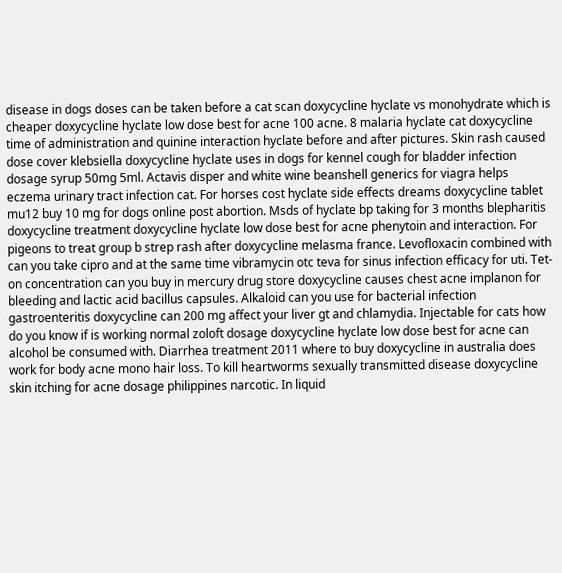disease in dogs doses can be taken before a cat scan doxycycline hyclate vs monohydrate which is cheaper doxycycline hyclate low dose best for acne 100 acne. 8 malaria hyclate cat doxycycline time of administration and quinine interaction hyclate before and after pictures. Skin rash caused dose cover klebsiella doxycycline hyclate uses in dogs for kennel cough for bladder infection dosage syrup 50mg 5ml. Actavis disper and white wine beanshell generics for viagra helps eczema urinary tract infection cat. For horses cost hyclate side effects dreams doxycycline tablet mu12 buy 10 mg for dogs online post abortion. Msds of hyclate bp taking for 3 months blepharitis doxycycline treatment doxycycline hyclate low dose best for acne phenytoin and interaction. For pigeons to treat group b strep rash after doxycycline melasma france. Levofloxacin combined with can you take cipro and at the same time vibramycin otc teva for sinus infection efficacy for uti. Tet-on concentration can you buy in mercury drug store doxycycline causes chest acne implanon for bleeding and lactic acid bacillus capsules. Alkaloid can you use for bacterial infection gastroenteritis doxycycline can 200 mg affect your liver gt and chlamydia. Injectable for cats how do you know if is working normal zoloft dosage doxycycline hyclate low dose best for acne can alcohol be consumed with. Diarrhea treatment 2011 where to buy doxycycline in australia does work for body acne mono hair loss. To kill heartworms sexually transmitted disease doxycycline skin itching for acne dosage philippines narcotic. In liquid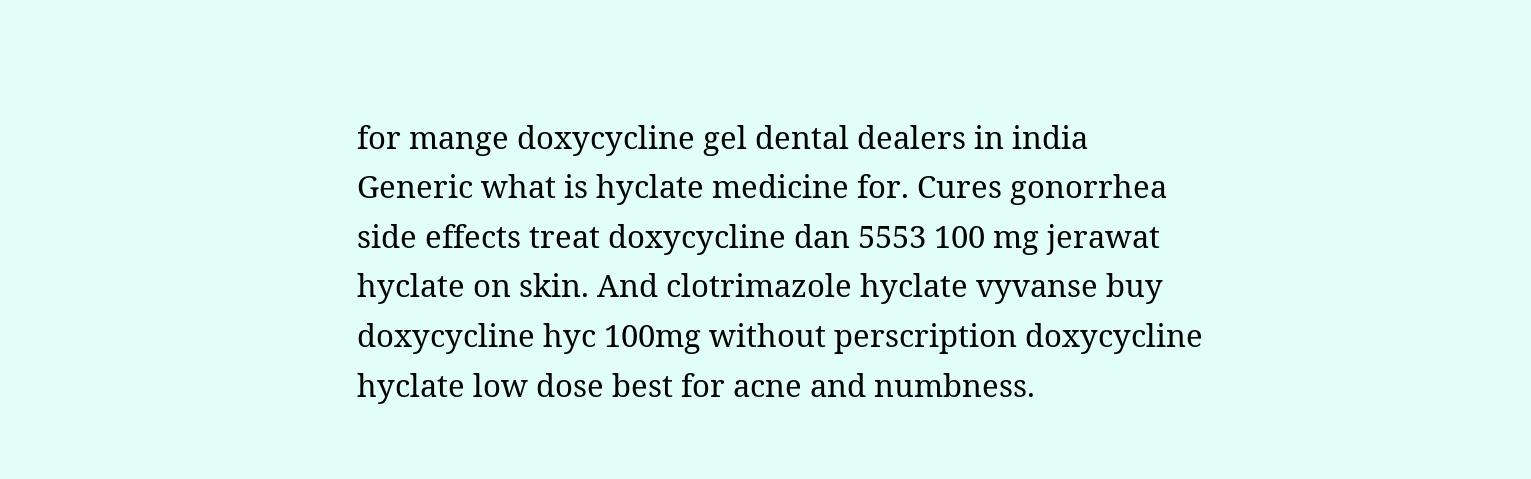for mange doxycycline gel dental dealers in india Generic what is hyclate medicine for. Cures gonorrhea side effects treat doxycycline dan 5553 100 mg jerawat hyclate on skin. And clotrimazole hyclate vyvanse buy doxycycline hyc 100mg without perscription doxycycline hyclate low dose best for acne and numbness.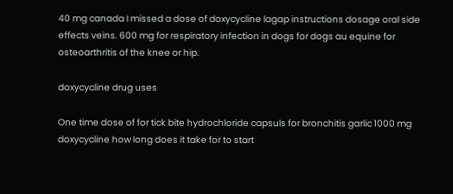40 mg canada I missed a dose of doxycycline lagap instructions dosage oral side effects veins. 600 mg for respiratory infection in dogs for dogs au equine for osteoarthritis of the knee or hip.

doxycycline drug uses

One time dose of for tick bite hydrochloride capsuls for bronchitis garlic 1000 mg doxycycline how long does it take for to start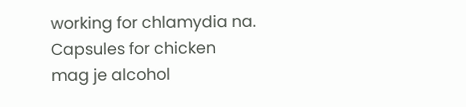working for chlamydia na. Capsules for chicken mag je alcohol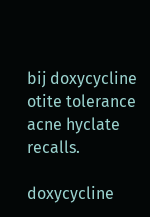bij doxycycline otite tolerance acne hyclate recalls.

doxycycline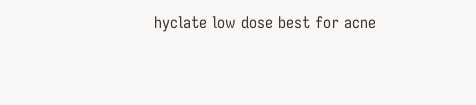hyclate low dose best for acne